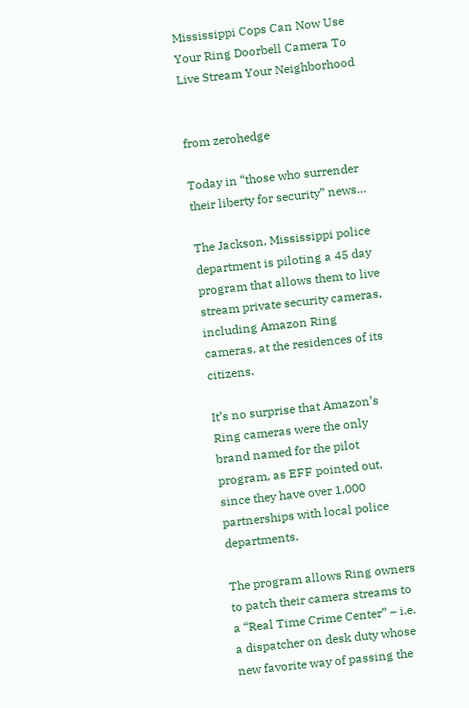Mississippi Cops Can Now Use Your Ring Doorbell Camera To Live Stream Your Neighborhood


from zerohedge

Today in “those who surrender their liberty for security” news…

The Jackson, Mississippi police department is piloting a 45 day program that allows them to live stream private security cameras, including Amazon Ring cameras, at the residences of its citizens.

It’s no surprise that Amazon’s Ring cameras were the only brand named for the pilot program, as EFF pointed out, since they have over 1,000 partnerships with local police departments.

The program allows Ring owners to patch their camera streams to a “Real Time Crime Center” – i.e. a dispatcher on desk duty whose new favorite way of passing the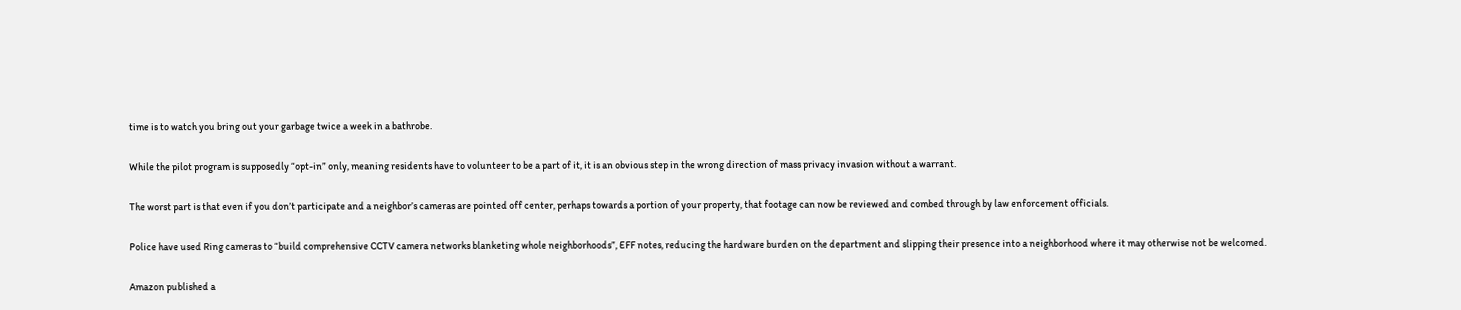time is to watch you bring out your garbage twice a week in a bathrobe.

While the pilot program is supposedly “opt-in” only, meaning residents have to volunteer to be a part of it, it is an obvious step in the wrong direction of mass privacy invasion without a warrant.

The worst part is that even if you don’t participate and a neighbor’s cameras are pointed off center, perhaps towards a portion of your property, that footage can now be reviewed and combed through by law enforcement officials.

Police have used Ring cameras to “build comprehensive CCTV camera networks blanketing whole neighborhoods”, EFF notes, reducing the hardware burden on the department and slipping their presence into a neighborhood where it may otherwise not be welcomed.

Amazon published a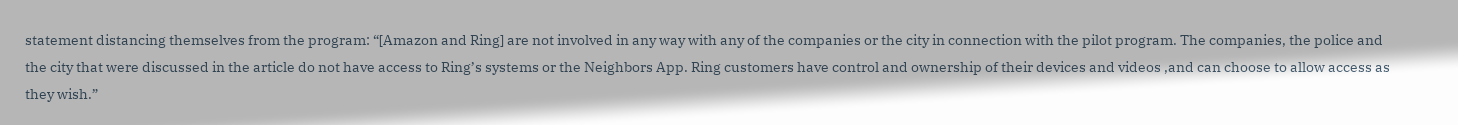statement distancing themselves from the program: “[Amazon and Ring] are not involved in any way with any of the companies or the city in connection with the pilot program. The companies, the police and the city that were discussed in the article do not have access to Ring’s systems or the Neighbors App. Ring customers have control and ownership of their devices and videos ,and can choose to allow access as they wish.”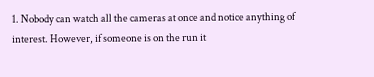1. Nobody can watch all the cameras at once and notice anything of interest. However, if someone is on the run it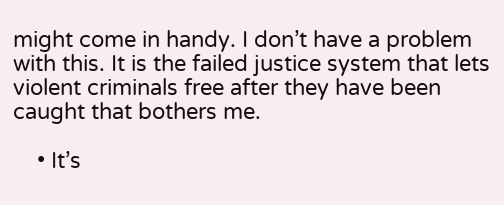might come in handy. I don’t have a problem with this. It is the failed justice system that lets violent criminals free after they have been caught that bothers me.

    • It’s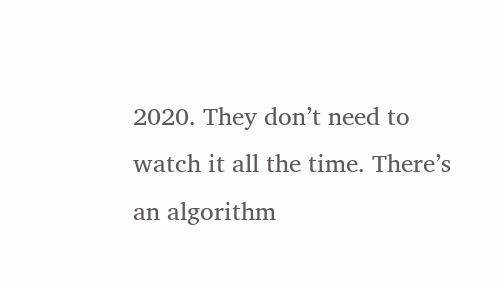2020. They don’t need to watch it all the time. There’s an algorithm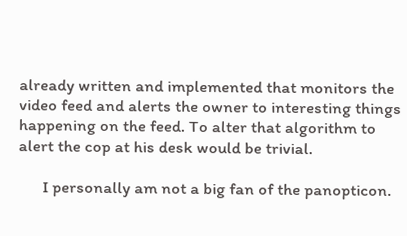already written and implemented that monitors the video feed and alerts the owner to interesting things happening on the feed. To alter that algorithm to alert the cop at his desk would be trivial.

      I personally am not a big fan of the panopticon.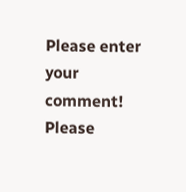Please enter your comment!
Please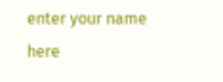enter your name here